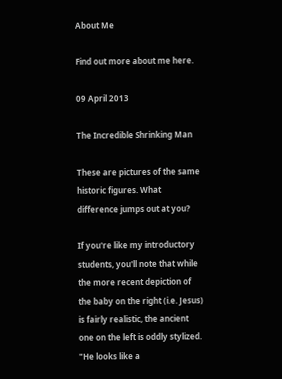About Me

Find out more about me here.

09 April 2013

The Incredible Shrinking Man

These are pictures of the same historic figures. What difference jumps out at you?

If you're like my introductory students, you'll note that while the more recent depiction of the baby on the right (i.e. Jesus) is fairly realistic, the ancient one on the left is oddly stylized. "He looks like a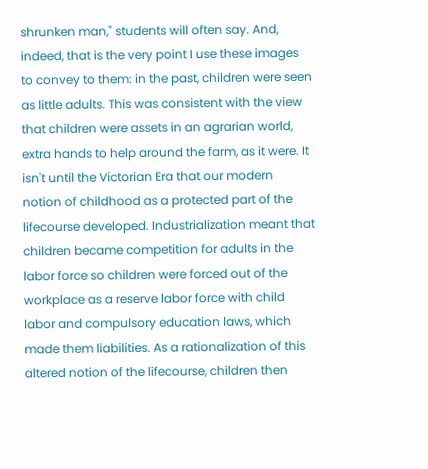shrunken man," students will often say. And, indeed, that is the very point I use these images to convey to them: in the past, children were seen as little adults. This was consistent with the view that children were assets in an agrarian world, extra hands to help around the farm, as it were. It isn't until the Victorian Era that our modern notion of childhood as a protected part of the lifecourse developed. Industrialization meant that children became competition for adults in the labor force so children were forced out of the workplace as a reserve labor force with child labor and compulsory education laws, which made them liabilities. As a rationalization of this altered notion of the lifecourse, children then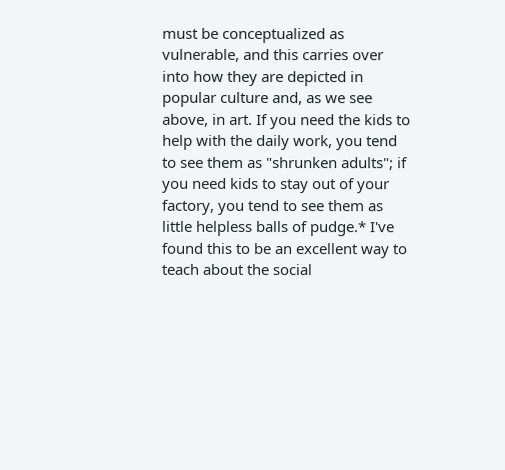must be conceptualized as vulnerable, and this carries over into how they are depicted in popular culture and, as we see above, in art. If you need the kids to help with the daily work, you tend to see them as "shrunken adults"; if you need kids to stay out of your factory, you tend to see them as little helpless balls of pudge.* I've found this to be an excellent way to teach about the social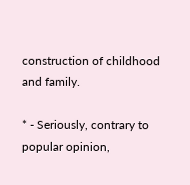construction of childhood and family.

* - Seriously, contrary to popular opinion,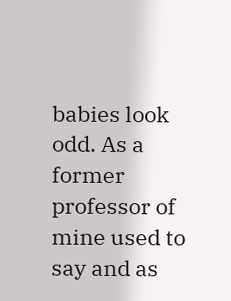babies look odd. As a former professor of mine used to say and as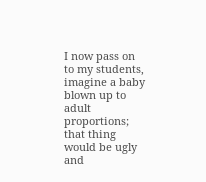I now pass on to my students, imagine a baby blown up to adult proportions; that thing would be ugly and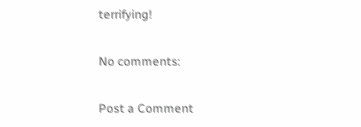terrifying!

No comments:

Post a Comment